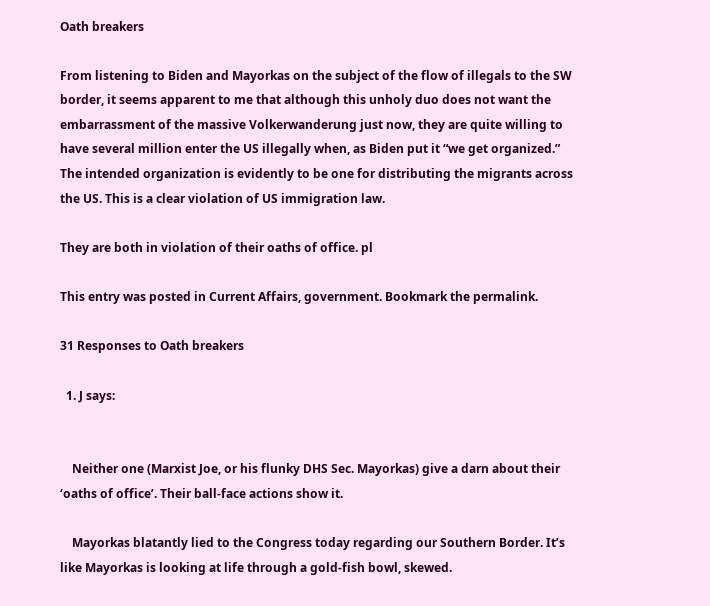Oath breakers

From listening to Biden and Mayorkas on the subject of the flow of illegals to the SW border, it seems apparent to me that although this unholy duo does not want the embarrassment of the massive Volkerwanderung just now, they are quite willing to have several million enter the US illegally when, as Biden put it “we get organized.” The intended organization is evidently to be one for distributing the migrants across the US. This is a clear violation of US immigration law.

They are both in violation of their oaths of office. pl

This entry was posted in Current Affairs, government. Bookmark the permalink.

31 Responses to Oath breakers

  1. J says:


    Neither one (Marxist Joe, or his flunky DHS Sec. Mayorkas) give a darn about their ‘oaths of office’. Their ball-face actions show it.

    Mayorkas blatantly lied to the Congress today regarding our Southern Border. It’s like Mayorkas is looking at life through a gold-fish bowl, skewed.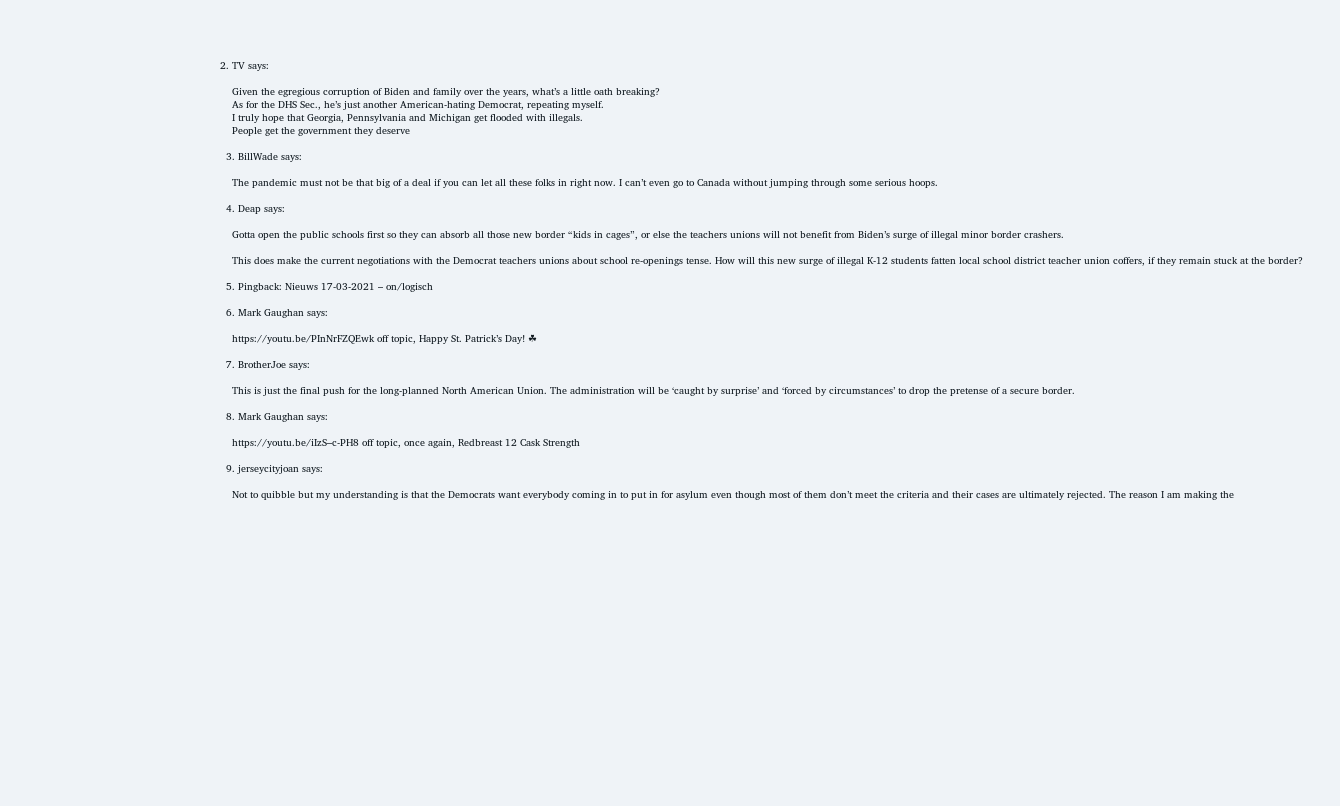2. TV says:

    Given the egregious corruption of Biden and family over the years, what’s a little oath breaking?
    As for the DHS Sec., he’s just another American-hating Democrat, repeating myself.
    I truly hope that Georgia, Pennsylvania and Michigan get flooded with illegals.
    People get the government they deserve

  3. BillWade says:

    The pandemic must not be that big of a deal if you can let all these folks in right now. I can’t even go to Canada without jumping through some serious hoops.

  4. Deap says:

    Gotta open the public schools first so they can absorb all those new border “kids in cages”, or else the teachers unions will not benefit from Biden’s surge of illegal minor border crashers.

    This does make the current negotiations with the Democrat teachers unions about school re-openings tense. How will this new surge of illegal K-12 students fatten local school district teacher union coffers, if they remain stuck at the border?

  5. Pingback: Nieuws 17-03-2021 – on/logisch

  6. Mark Gaughan says:

    https://youtu.be/PInNrFZQEwk off topic, Happy St. Patrick’s Day! ☘

  7. BrotherJoe says:

    This is just the final push for the long-planned North American Union. The administration will be ‘caught by surprise’ and ‘forced by circumstances’ to drop the pretense of a secure border.

  8. Mark Gaughan says:

    https://youtu.be/iIzS–c-PH8 off topic, once again, Redbreast 12 Cask Strength

  9. jerseycityjoan says:

    Not to quibble but my understanding is that the Democrats want everybody coming in to put in for asylum even though most of them don’t meet the criteria and their cases are ultimately rejected. The reason I am making the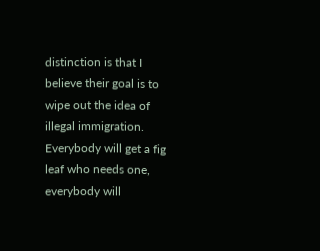distinction is that I believe their goal is to wipe out the idea of illegal immigration. Everybody will get a fig leaf who needs one, everybody will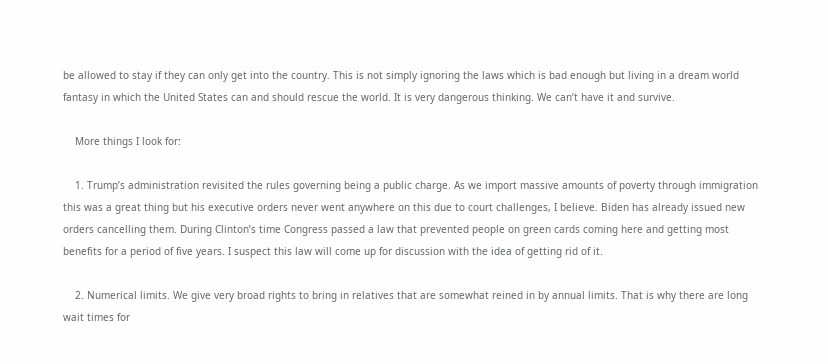be allowed to stay if they can only get into the country. This is not simply ignoring the laws which is bad enough but living in a dream world fantasy in which the United States can and should rescue the world. It is very dangerous thinking. We can’t have it and survive.

    More things I look for:

    1. Trump’s administration revisited the rules governing being a public charge. As we import massive amounts of poverty through immigration this was a great thing but his executive orders never went anywhere on this due to court challenges, I believe. Biden has already issued new orders cancelling them. During Clinton’s time Congress passed a law that prevented people on green cards coming here and getting most benefits for a period of five years. I suspect this law will come up for discussion with the idea of getting rid of it.

    2. Numerical limits. We give very broad rights to bring in relatives that are somewhat reined in by annual limits. That is why there are long wait times for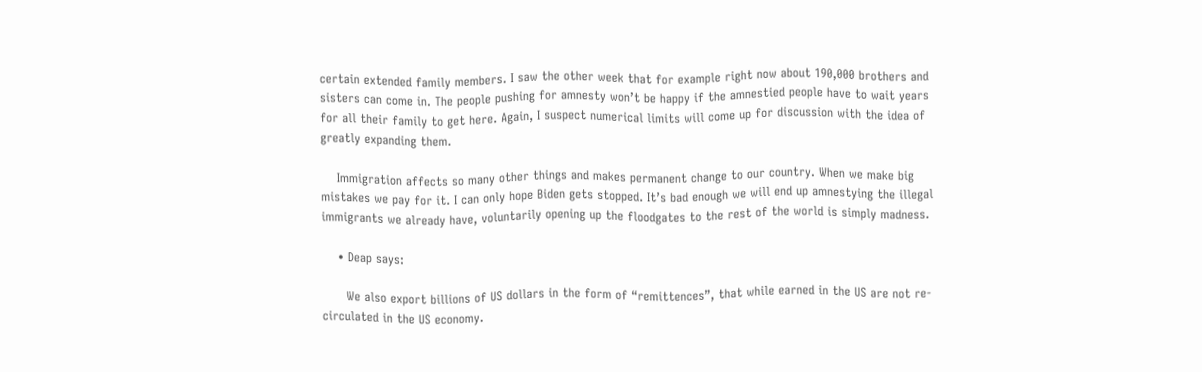certain extended family members. I saw the other week that for example right now about 190,000 brothers and sisters can come in. The people pushing for amnesty won’t be happy if the amnestied people have to wait years for all their family to get here. Again, I suspect numerical limits will come up for discussion with the idea of greatly expanding them.

    Immigration affects so many other things and makes permanent change to our country. When we make big mistakes we pay for it. I can only hope Biden gets stopped. It’s bad enough we will end up amnestying the illegal immigrants we already have, voluntarily opening up the floodgates to the rest of the world is simply madness.

    • Deap says:

      We also export billions of US dollars in the form of “remittences”, that while earned in the US are not re-circulated in the US economy.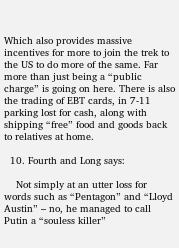Which also provides massive incentives for more to join the trek to the US to do more of the same. Far more than just being a “public charge” is going on here. There is also the trading of EBT cards, in 7-11 parking lost for cash, along with shipping “free” food and goods back to relatives at home.

  10. Fourth and Long says:

    Not simply at an utter loss for words such as “Pentagon” and “Lloyd Austin” – no, he managed to call Putin a “souless killer”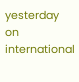yesterday on international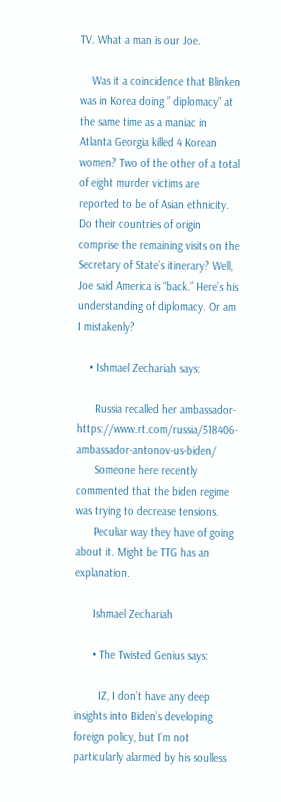TV. What a man is our Joe.

    Was it a coincidence that Blinken was in Korea doing ” diplomacy” at the same time as a maniac in Atlanta Georgia killed 4 Korean women? Two of the other of a total of eight murder victims are reported to be of Asian ethnicity. Do their countries of origin comprise the remaining visits on the Secretary of State’s itinerary? Well, Joe said America is “back.” Here’s his understanding of diplomacy. Or am I mistakenly?

    • Ishmael Zechariah says:

      Russia recalled her ambassador- https://www.rt.com/russia/518406-ambassador-antonov-us-biden/
      Someone here recently commented that the biden regime was trying to decrease tensions.
      Peculiar way they have of going about it. Might be TTG has an explanation.

      Ishmael Zechariah

      • The Twisted Genius says:

        IZ, I don’t have any deep insights into Biden’s developing foreign policy, but I’m not particularly alarmed by his soulless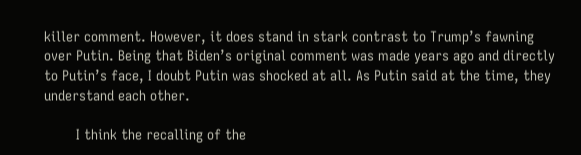killer comment. However, it does stand in stark contrast to Trump’s fawning over Putin. Being that Biden’s original comment was made years ago and directly to Putin’s face, I doubt Putin was shocked at all. As Putin said at the time, they understand each other.

        I think the recalling of the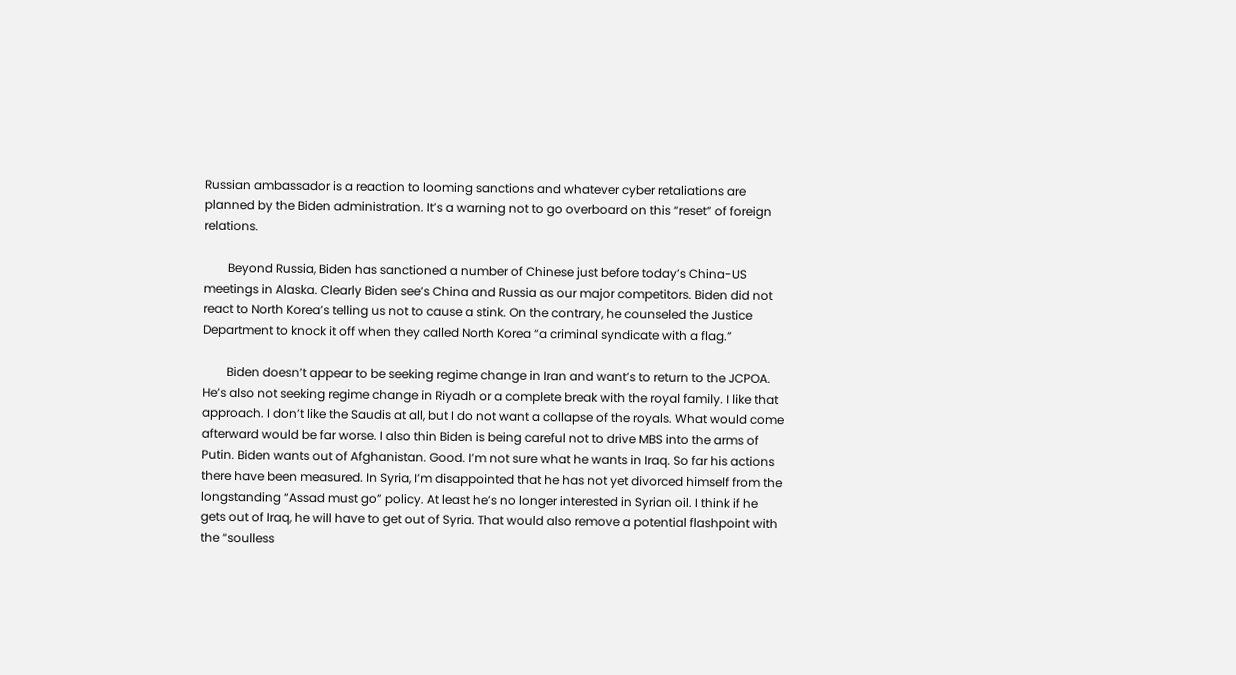Russian ambassador is a reaction to looming sanctions and whatever cyber retaliations are planned by the Biden administration. It’s a warning not to go overboard on this “reset” of foreign relations.

        Beyond Russia, Biden has sanctioned a number of Chinese just before today’s China-US meetings in Alaska. Clearly Biden see’s China and Russia as our major competitors. Biden did not react to North Korea’s telling us not to cause a stink. On the contrary, he counseled the Justice Department to knock it off when they called North Korea “a criminal syndicate with a flag.”

        Biden doesn’t appear to be seeking regime change in Iran and want’s to return to the JCPOA. He’s also not seeking regime change in Riyadh or a complete break with the royal family. I like that approach. I don’t like the Saudis at all, but I do not want a collapse of the royals. What would come afterward would be far worse. I also thin Biden is being careful not to drive MBS into the arms of Putin. Biden wants out of Afghanistan. Good. I’m not sure what he wants in Iraq. So far his actions there have been measured. In Syria, I’m disappointed that he has not yet divorced himself from the longstanding “Assad must go” policy. At least he’s no longer interested in Syrian oil. I think if he gets out of Iraq, he will have to get out of Syria. That would also remove a potential flashpoint with the “soulless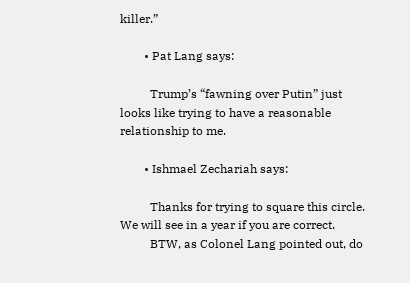killer.”

        • Pat Lang says:

          Trump’s “fawning over Putin” just looks like trying to have a reasonable relationship to me.

        • Ishmael Zechariah says:

          Thanks for trying to square this circle. We will see in a year if you are correct.
          BTW, as Colonel Lang pointed out, do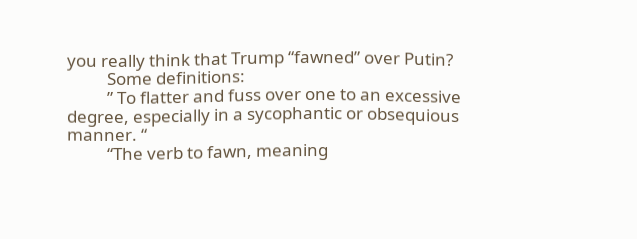you really think that Trump “fawned” over Putin?
          Some definitions:
          ” To flatter and fuss over one to an excessive degree, especially in a sycophantic or obsequious manner. “
          “The verb to fawn, meaning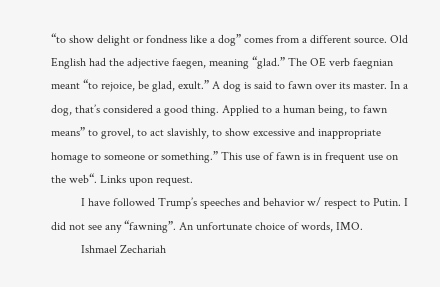“to show delight or fondness like a dog” comes from a different source. Old English had the adjective faegen, meaning “glad.” The OE verb faegnian meant “to rejoice, be glad, exult.” A dog is said to fawn over its master. In a dog, that’s considered a good thing. Applied to a human being, to fawn means” to grovel, to act slavishly, to show excessive and inappropriate homage to someone or something.” This use of fawn is in frequent use on the web“. Links upon request.
          I have followed Trump’s speeches and behavior w/ respect to Putin. I did not see any “fawning”. An unfortunate choice of words, IMO.
          Ishmael Zechariah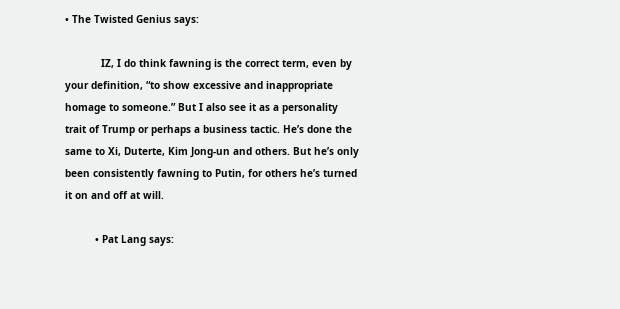• The Twisted Genius says:

            IZ, I do think fawning is the correct term, even by your definition, “to show excessive and inappropriate homage to someone.” But I also see it as a personality trait of Trump or perhaps a business tactic. He’s done the same to Xi, Duterte, Kim Jong-un and others. But he’s only been consistently fawning to Putin, for others he’s turned it on and off at will.

          • Pat Lang says: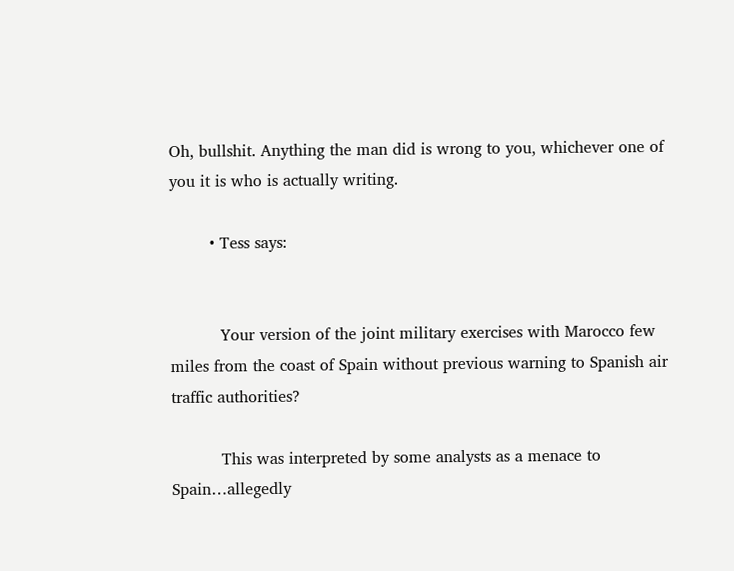Oh, bullshit. Anything the man did is wrong to you, whichever one of you it is who is actually writing.

        • Tess says:


          Your version of the joint military exercises with Marocco few miles from the coast of Spain without previous warning to Spanish air traffic authorities?

          This was interpreted by some analysts as a menace to Spain…allegedly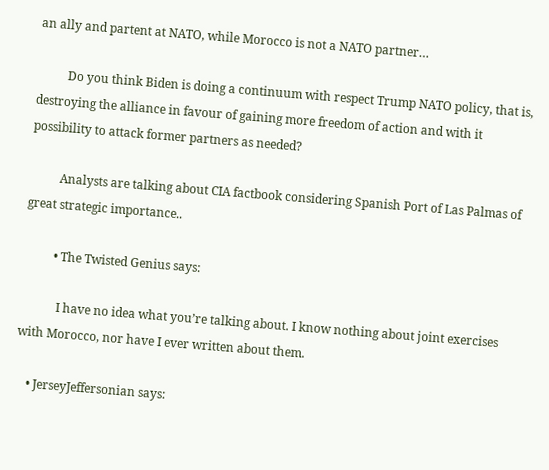an ally and partent at NATO, while Morocco is not a NATO partner…

          Do you think Biden is doing a continuum with respect Trump NATO policy, that is, destroying the alliance in favour of gaining more freedom of action and with it possibility to attack former partners as needed?

          Analysts are talking about CIA factbook considering Spanish Port of Las Palmas of great strategic importance..

          • The Twisted Genius says:

            I have no idea what you’re talking about. I know nothing about joint exercises with Morocco, nor have I ever written about them.

    • JerseyJeffersonian says: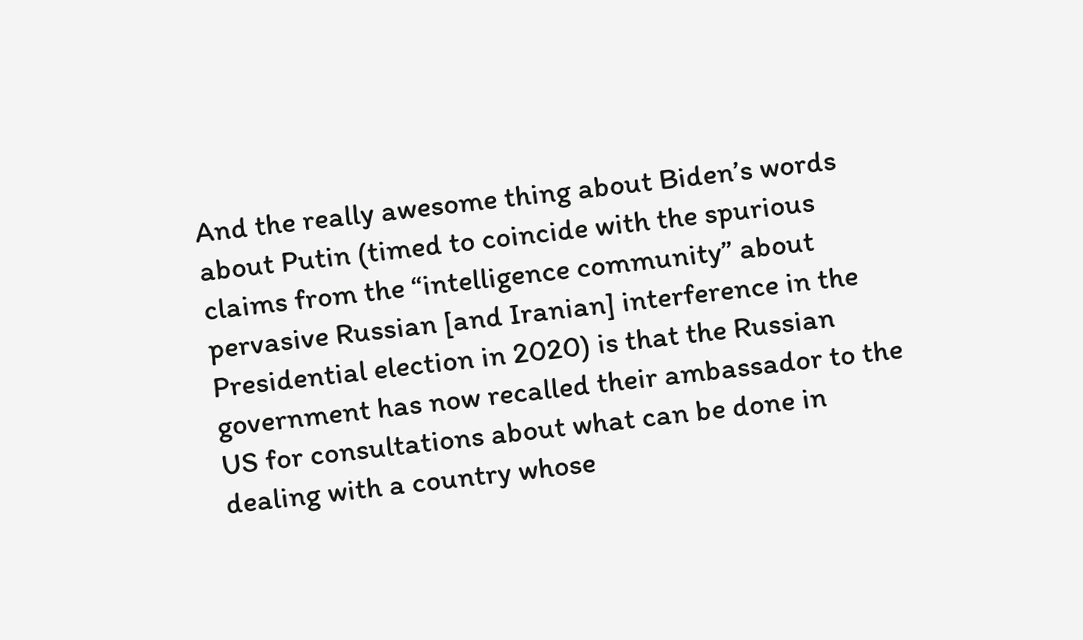And the really awesome thing about Biden’s words about Putin (timed to coincide with the spurious claims from the “intelligence community” about pervasive Russian [and Iranian] interference in the Presidential election in 2020) is that the Russian government has now recalled their ambassador to the US for consultations about what can be done in dealing with a country whose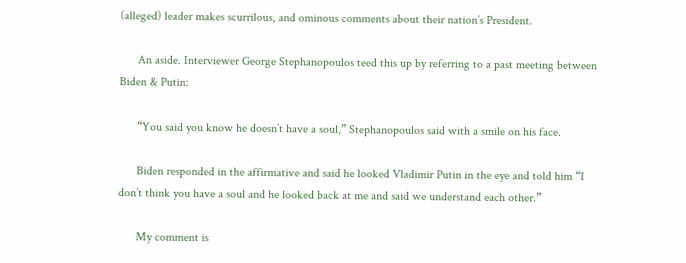(alleged) leader makes scurrilous, and ominous comments about their nation’s President.

      An aside. Interviewer George Stephanopoulos teed this up by referring to a past meeting between Biden & Putin:

      “You said you know he doesn’t have a soul,” Stephanopoulos said with a smile on his face.

      Biden responded in the affirmative and said he looked Vladimir Putin in the eye and told him “I don’t think you have a soul and he looked back at me and said we understand each other.”

      My comment is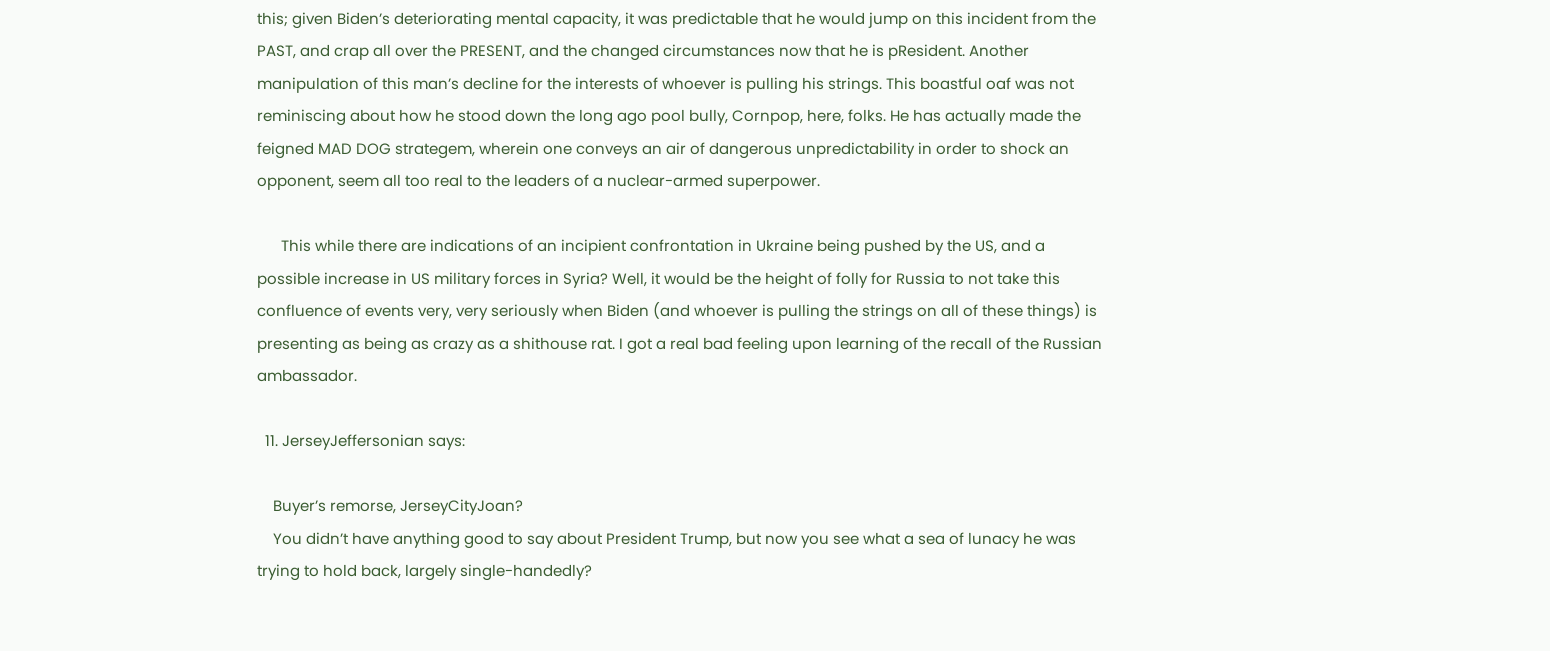this; given Biden’s deteriorating mental capacity, it was predictable that he would jump on this incident from the PAST, and crap all over the PRESENT, and the changed circumstances now that he is pResident. Another manipulation of this man’s decline for the interests of whoever is pulling his strings. This boastful oaf was not reminiscing about how he stood down the long ago pool bully, Cornpop, here, folks. He has actually made the feigned MAD DOG strategem, wherein one conveys an air of dangerous unpredictability in order to shock an opponent, seem all too real to the leaders of a nuclear-armed superpower.

      This while there are indications of an incipient confrontation in Ukraine being pushed by the US, and a possible increase in US military forces in Syria? Well, it would be the height of folly for Russia to not take this confluence of events very, very seriously when Biden (and whoever is pulling the strings on all of these things) is presenting as being as crazy as a shithouse rat. I got a real bad feeling upon learning of the recall of the Russian ambassador.

  11. JerseyJeffersonian says:

    Buyer’s remorse, JerseyCityJoan?
    You didn’t have anything good to say about President Trump, but now you see what a sea of lunacy he was trying to hold back, largely single-handedly?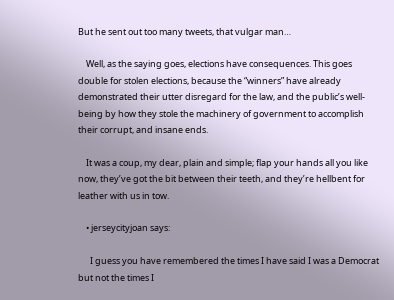But he sent out too many tweets, that vulgar man…

    Well, as the saying goes, elections have consequences. This goes double for stolen elections, because the “winners” have already demonstrated their utter disregard for the law, and the public’s well-being by how they stole the machinery of government to accomplish their corrupt, and insane ends.

    It was a coup, my dear, plain and simple; flap your hands all you like now, they’ve got the bit between their teeth, and they’re hellbent for leather with us in tow.

    • jerseycityjoan says:

      I guess you have remembered the times I have said I was a Democrat but not the times I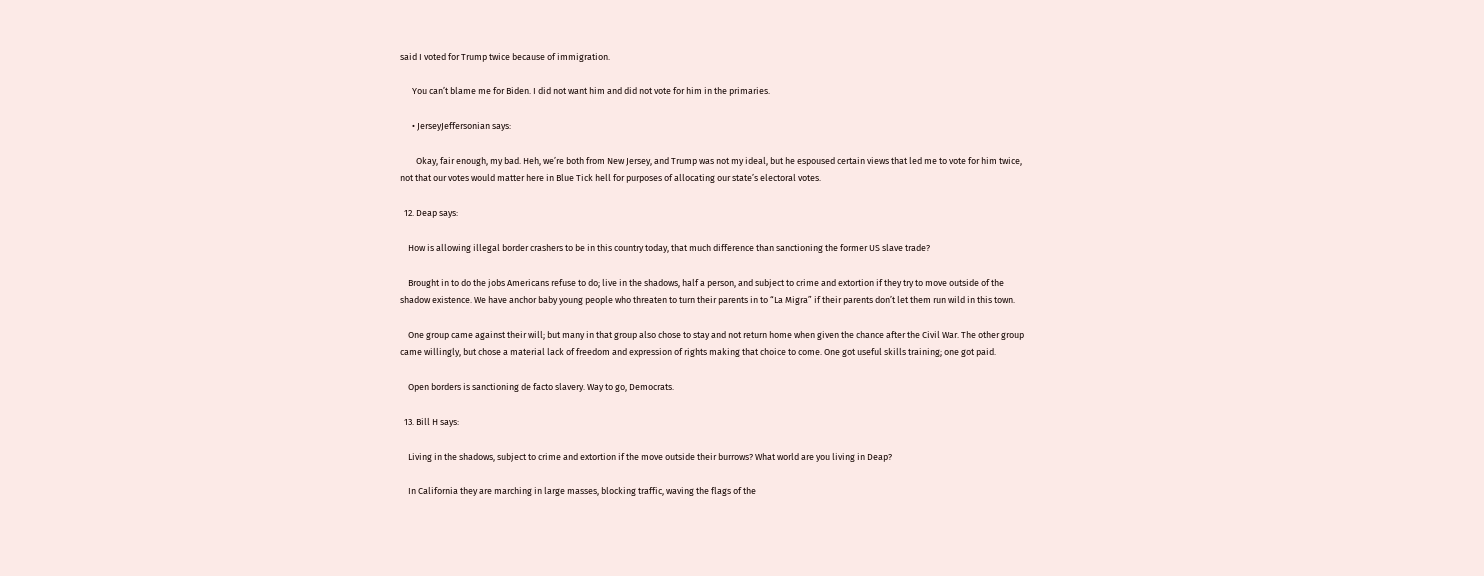said I voted for Trump twice because of immigration.

      You can’t blame me for Biden. I did not want him and did not vote for him in the primaries.

      • JerseyJeffersonian says:

        Okay, fair enough, my bad. Heh, we’re both from New Jersey, and Trump was not my ideal, but he espoused certain views that led me to vote for him twice, not that our votes would matter here in Blue Tick hell for purposes of allocating our state’s electoral votes.

  12. Deap says:

    How is allowing illegal border crashers to be in this country today, that much difference than sanctioning the former US slave trade?

    Brought in to do the jobs Americans refuse to do; live in the shadows, half a person, and subject to crime and extortion if they try to move outside of the shadow existence. We have anchor baby young people who threaten to turn their parents in to “La Migra” if their parents don’t let them run wild in this town.

    One group came against their will; but many in that group also chose to stay and not return home when given the chance after the Civil War. The other group came willingly, but chose a material lack of freedom and expression of rights making that choice to come. One got useful skills training; one got paid.

    Open borders is sanctioning de facto slavery. Way to go, Democrats.

  13. Bill H says:

    Living in the shadows, subject to crime and extortion if the move outside their burrows? What world are you living in Deap?

    In California they are marching in large masses, blocking traffic, waving the flags of the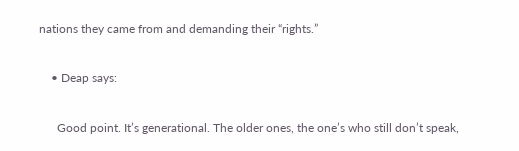nations they came from and demanding their “rights.”

    • Deap says:

      Good point. It’s generational. The older ones, the one’s who still don’t speak,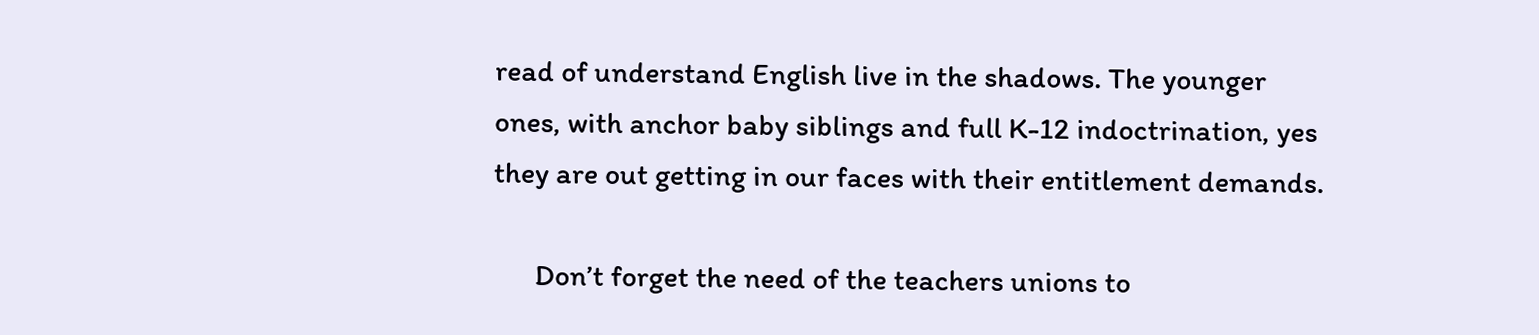read of understand English live in the shadows. The younger ones, with anchor baby siblings and full K-12 indoctrination, yes they are out getting in our faces with their entitlement demands.

      Don’t forget the need of the teachers unions to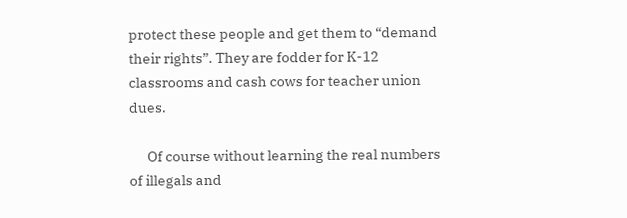protect these people and get them to “demand their rights”. They are fodder for K-12 classrooms and cash cows for teacher union dues.

      Of course without learning the real numbers of illegals and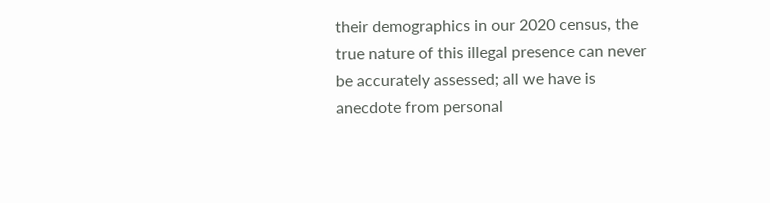their demographics in our 2020 census, the true nature of this illegal presence can never be accurately assessed; all we have is anecdote from personal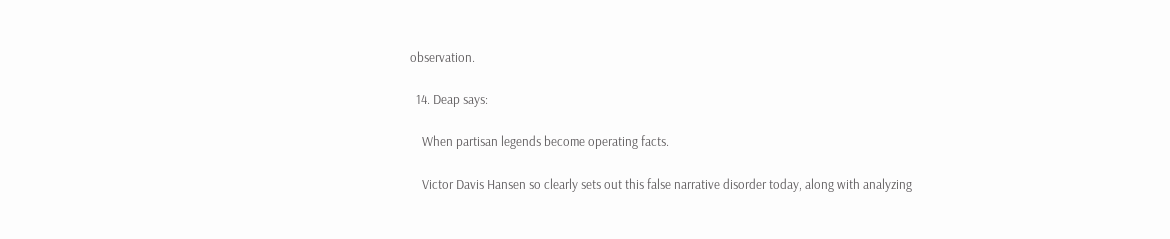observation.

  14. Deap says:

    When partisan legends become operating facts.

    Victor Davis Hansen so clearly sets out this false narrative disorder today, along with analyzing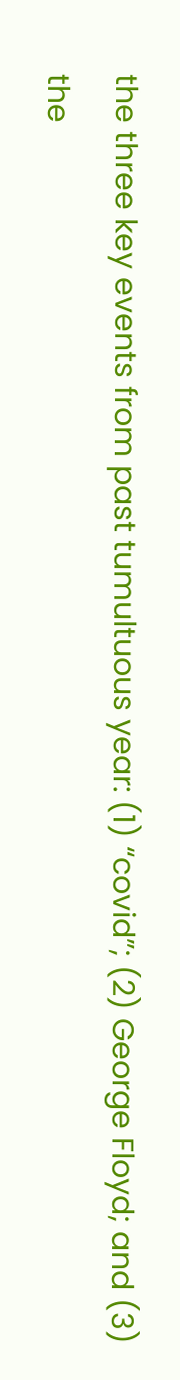the three key events from past tumultuous year: (1) “covid”; (2) George Floyd; and (3) the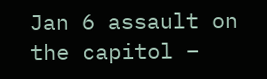Jan 6 assault on the capitol –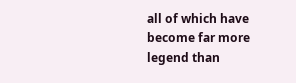all of which have become far more legend than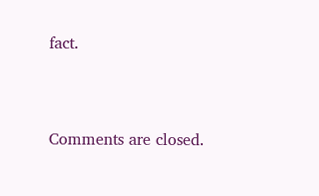fact.


Comments are closed.